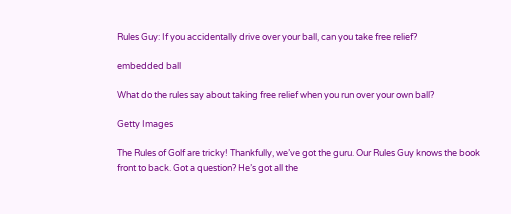Rules Guy: If you accidentally drive over your ball, can you take free relief?

embedded ball

What do the rules say about taking free relief when you run over your own ball?

Getty Images

The Rules of Golf are tricky! Thankfully, we’ve got the guru. Our Rules Guy knows the book front to back. Got a question? He’s got all the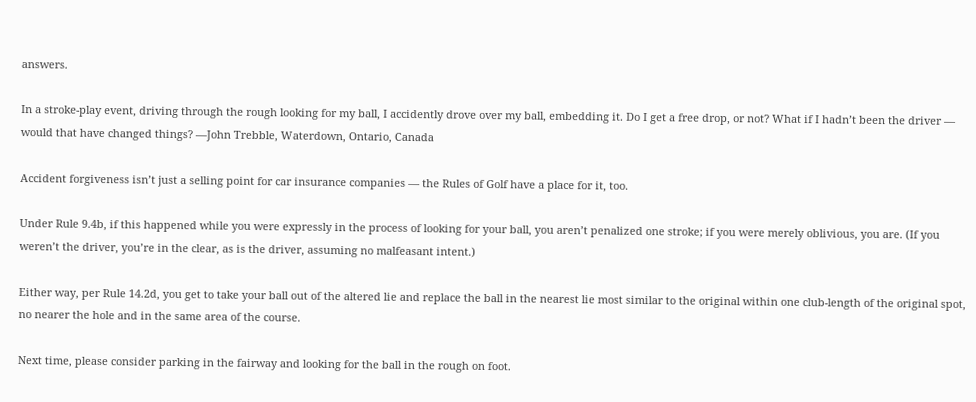answers.

In a stroke-play event, driving through the rough looking for my ball, I accidently drove over my ball, embedding it. Do I get a free drop, or not? What if I hadn’t been the driver — would that have changed things? —John Trebble, Waterdown, Ontario, Canada

Accident forgiveness isn’t just a selling point for car insurance companies — the Rules of Golf have a place for it, too.

Under Rule 9.4b, if this happened while you were expressly in the process of looking for your ball, you aren’t penalized one stroke; if you were merely oblivious, you are. (If you weren’t the driver, you’re in the clear, as is the driver, assuming no malfeasant intent.)

Either way, per Rule 14.2d, you get to take your ball out of the altered lie and replace the ball in the nearest lie most similar to the original within one club-length of the original spot, no nearer the hole and in the same area of the course.

Next time, please consider parking in the fairway and looking for the ball in the rough on foot.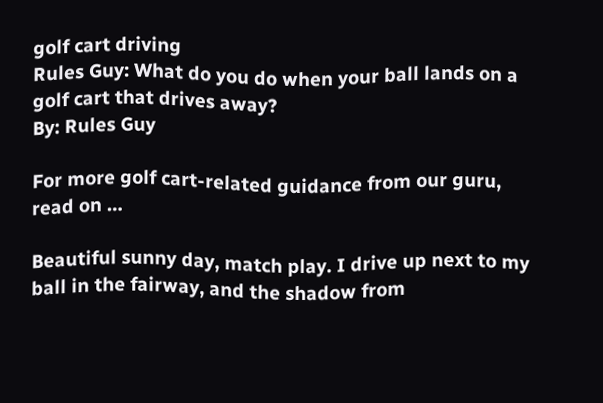golf cart driving
Rules Guy: What do you do when your ball lands on a golf cart that drives away?
By: Rules Guy

For more golf cart-related guidance from our guru, read on …

Beautiful sunny day, match play. I drive up next to my ball in the fairway, and the shadow from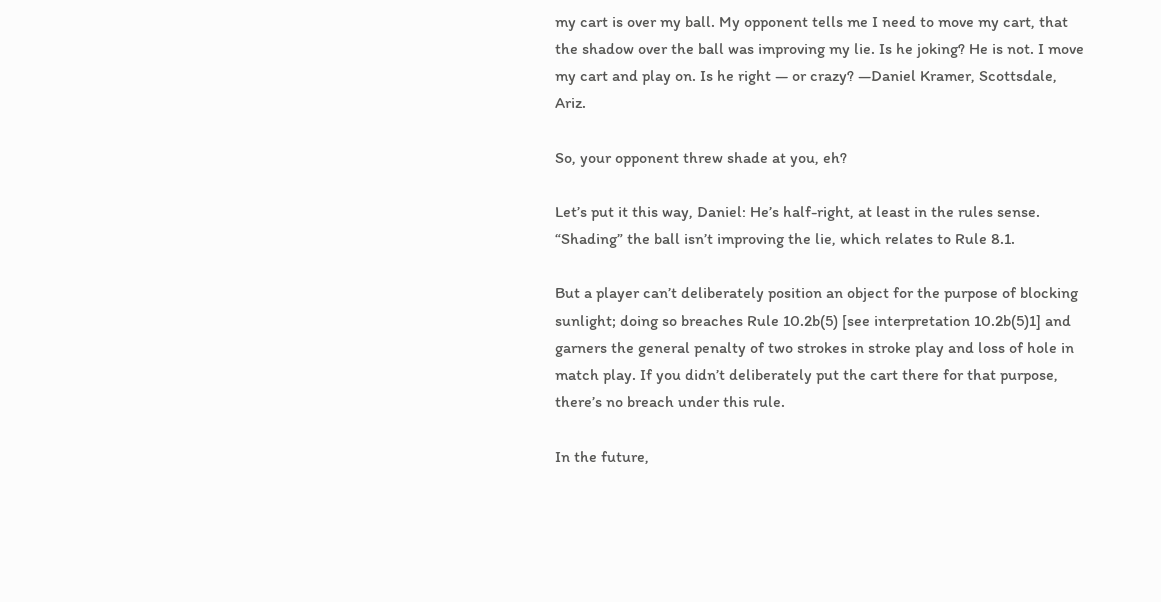my cart is over my ball. My opponent tells me I need to move my cart, that the shadow over the ball was improving my lie. Is he joking? He is not. I move my cart and play on. Is he right — or crazy? —Daniel Kramer, Scottsdale, Ariz.

So, your opponent threw shade at you, eh?

Let’s put it this way, Daniel: He’s half-right, at least in the rules sense. “Shading” the ball isn’t improving the lie, which relates to Rule 8.1.

But a player can’t deliberately position an object for the purpose of blocking sunlight; doing so breaches Rule 10.2b(5) [see interpretation 10.2b(5)1] and garners the general penalty of two strokes in stroke play and loss of hole in match play. If you didn’t deliberately put the cart there for that purpose, there’s no breach under this rule.

In the future,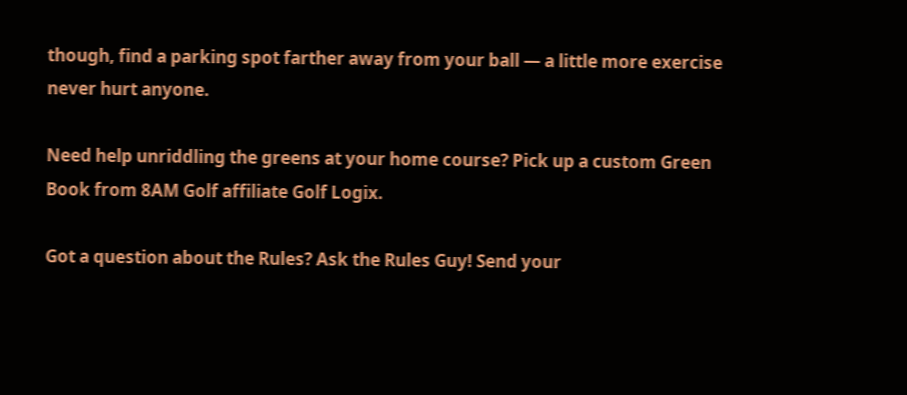though, find a parking spot farther away from your ball — a little more exercise never hurt anyone.

Need help unriddling the greens at your home course? Pick up a custom Green Book from 8AM Golf affiliate Golf Logix.

Got a question about the Rules? Ask the Rules Guy! Send your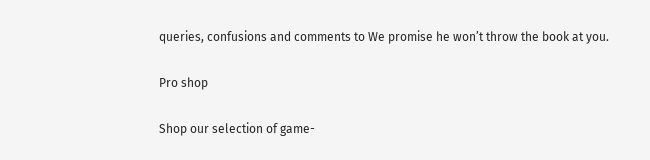queries, confusions and comments to We promise he won’t throw the book at you.

Pro shop

Shop our selection of game-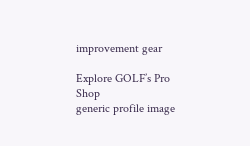improvement gear

Explore GOLF’s Pro Shop
generic profile image